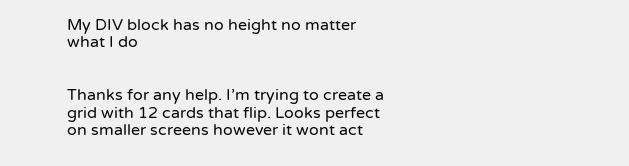My DIV block has no height no matter what I do


Thanks for any help. I’m trying to create a grid with 12 cards that flip. Looks perfect on smaller screens however it wont act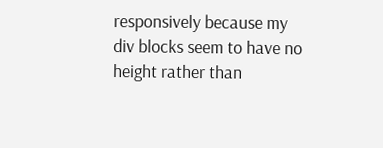responsively because my div blocks seem to have no height rather than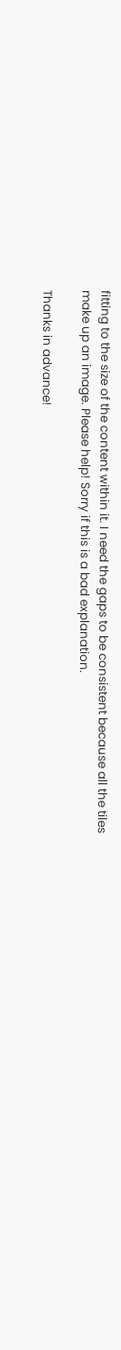fitting to the size of the content within it. I need the gaps to be consistent because all the tiles make up an image. Please help! Sorry if this is a bad explanation.

Thanks in advance!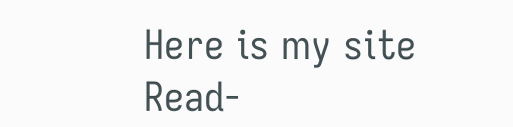Here is my site Read-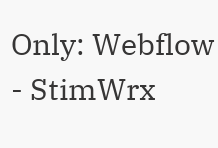Only: Webflow - StimWrx